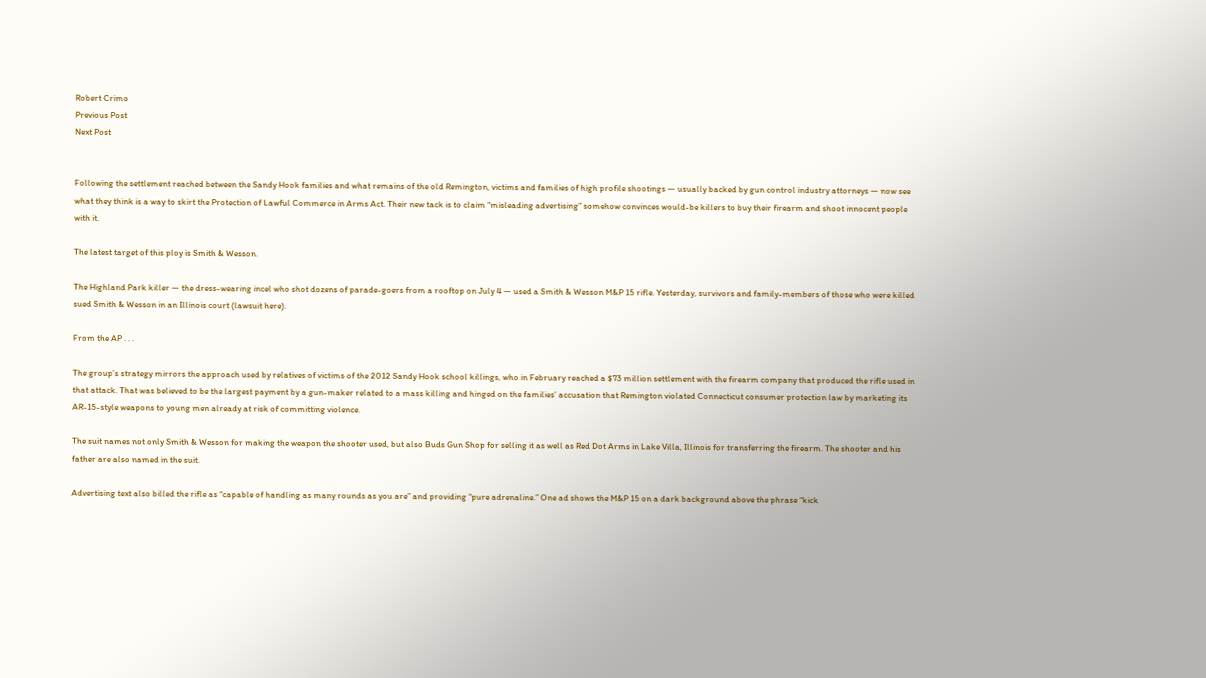Robert Crimo
Previous Post
Next Post


Following the settlement reached between the Sandy Hook families and what remains of the old Remington, victims and families of high profile shootings — usually backed by gun control industry attorneys — now see what they think is a way to skirt the Protection of Lawful Commerce in Arms Act. Their new tack is to claim “misleading advertising” somehow convinces would-be killers to buy their firearm and shoot innocent people with it.

The latest target of this ploy is Smith & Wesson.

The Highland Park killer — the dress-wearing incel who shot dozens of parade-goers from a rooftop on July 4 — used a Smith & Wesson M&P 15 rifle. Yesterday, survivors and family-members of those who were killed sued Smith & Wesson in an Illinois court (lawsuit here).

From the AP . . .

The group’s strategy mirrors the approach used by relatives of victims of the 2012 Sandy Hook school killings, who in February reached a $73 million settlement with the firearm company that produced the rifle used in that attack. That was believed to be the largest payment by a gun-maker related to a mass killing and hinged on the families’ accusation that Remington violated Connecticut consumer protection law by marketing its AR-15-style weapons to young men already at risk of committing violence.

The suit names not only Smith & Wesson for making the weapon the shooter used, but also Buds Gun Shop for selling it as well as Red Dot Arms in Lake Villa, Illinois for transferring the firearm. The shooter and his father are also named in the suit.

Advertising text also billed the rifle as “capable of handling as many rounds as you are” and providing “pure adrenaline.” One ad shows the M&P 15 on a dark background above the phrase “kick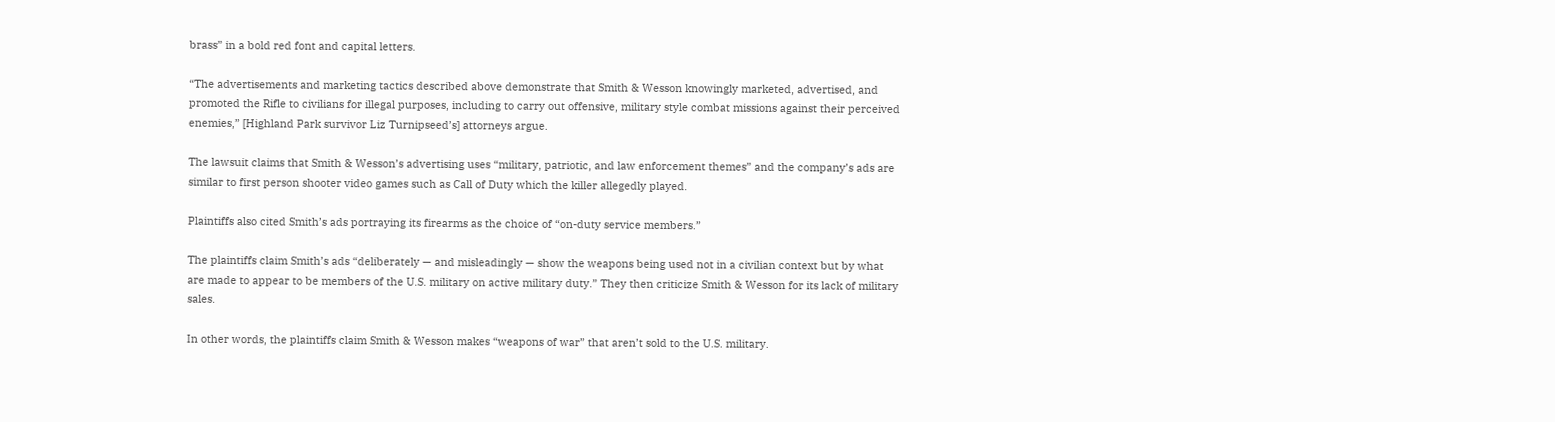brass” in a bold red font and capital letters.

“The advertisements and marketing tactics described above demonstrate that Smith & Wesson knowingly marketed, advertised, and promoted the Rifle to civilians for illegal purposes, including to carry out offensive, military style combat missions against their perceived enemies,” [Highland Park survivor Liz Turnipseed’s] attorneys argue.

The lawsuit claims that Smith & Wesson’s advertising uses “military, patriotic, and law enforcement themes” and the company’s ads are similar to first person shooter video games such as Call of Duty which the killer allegedly played.

Plaintiffs also cited Smith’s ads portraying its firearms as the choice of “on-duty service members.”

The plaintiffs claim Smith’s ads “deliberately — and misleadingly — show the weapons being used not in a civilian context but by what are made to appear to be members of the U.S. military on active military duty.” They then criticize Smith & Wesson for its lack of military sales.

In other words, the plaintiffs claim Smith & Wesson makes “weapons of war” that aren’t sold to the U.S. military.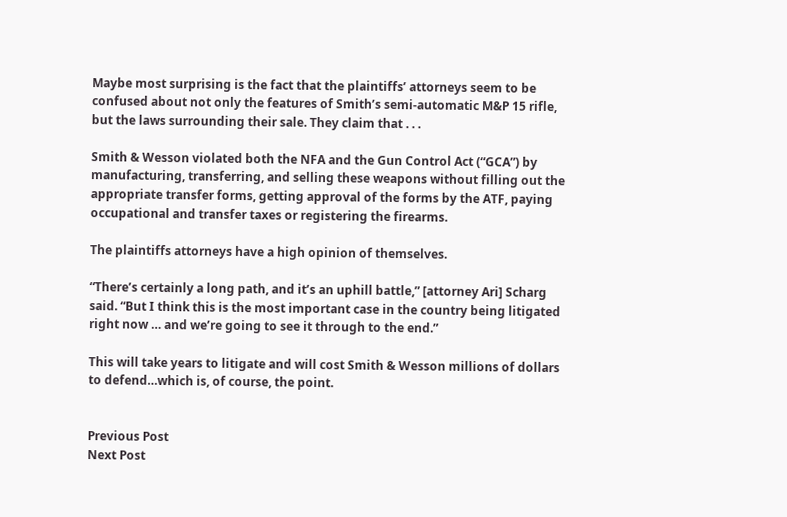Maybe most surprising is the fact that the plaintiffs’ attorneys seem to be confused about not only the features of Smith’s semi-automatic M&P 15 rifle, but the laws surrounding their sale. They claim that . . .

Smith & Wesson violated both the NFA and the Gun Control Act (“GCA”) by manufacturing, transferring, and selling these weapons without filling out the appropriate transfer forms, getting approval of the forms by the ATF, paying occupational and transfer taxes or registering the firearms.

The plaintiffs attorneys have a high opinion of themselves.

“There’s certainly a long path, and it’s an uphill battle,” [attorney Ari] Scharg said. “But I think this is the most important case in the country being litigated right now … and we’re going to see it through to the end.”

This will take years to litigate and will cost Smith & Wesson millions of dollars to defend…which is, of course, the point.


Previous Post
Next Post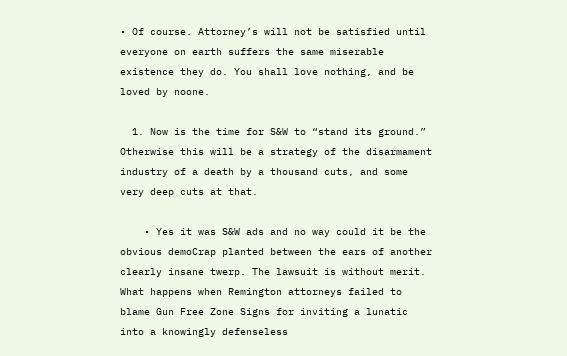• Of course. Attorney’s will not be satisfied until everyone on earth suffers the same miserable existence they do. You shall love nothing, and be loved by noone.

  1. Now is the time for S&W to “stand its ground.” Otherwise this will be a strategy of the disarmament industry of a death by a thousand cuts, and some very deep cuts at that.

    • Yes it was S&W ads and no way could it be the obvious demoCrap planted between the ears of another clearly insane twerp. The lawsuit is without merit. What happens when Remington attorneys failed to blame Gun Free Zone Signs for inviting a lunatic into a knowingly defenseless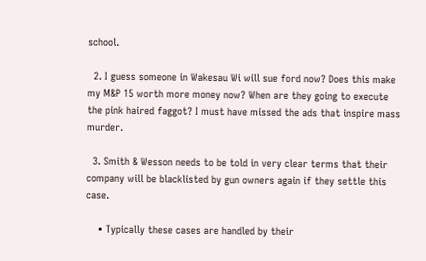school.

  2. I guess someone in Wakesau Wi will sue ford now? Does this make my M&P 15 worth more money now? When are they going to execute the pink haired faggot? I must have missed the ads that inspire mass murder.

  3. Smith & Wesson needs to be told in very clear terms that their company will be blacklisted by gun owners again if they settle this case.

    • Typically these cases are handled by their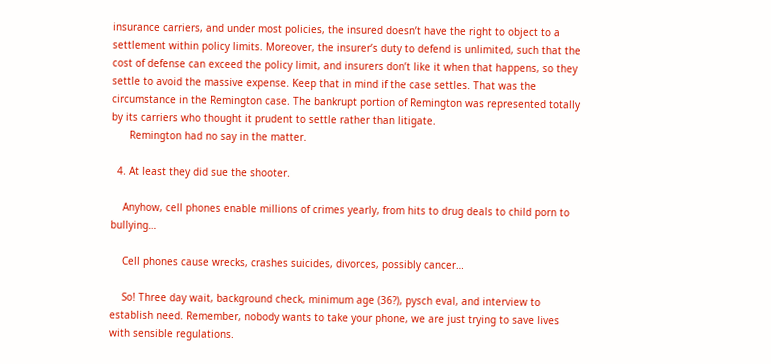insurance carriers, and under most policies, the insured doesn’t have the right to object to a settlement within policy limits. Moreover, the insurer’s duty to defend is unlimited, such that the cost of defense can exceed the policy limit, and insurers don’t like it when that happens, so they settle to avoid the massive expense. Keep that in mind if the case settles. That was the circumstance in the Remington case. The bankrupt portion of Remington was represented totally by its carriers who thought it prudent to settle rather than litigate.
      Remington had no say in the matter.

  4. At least they did sue the shooter.

    Anyhow, cell phones enable millions of crimes yearly, from hits to drug deals to child porn to bullying…

    Cell phones cause wrecks, crashes suicides, divorces, possibly cancer…

    So! Three day wait, background check, minimum age (36?), pysch eval, and interview to establish need. Remember, nobody wants to take your phone, we are just trying to save lives with sensible regulations.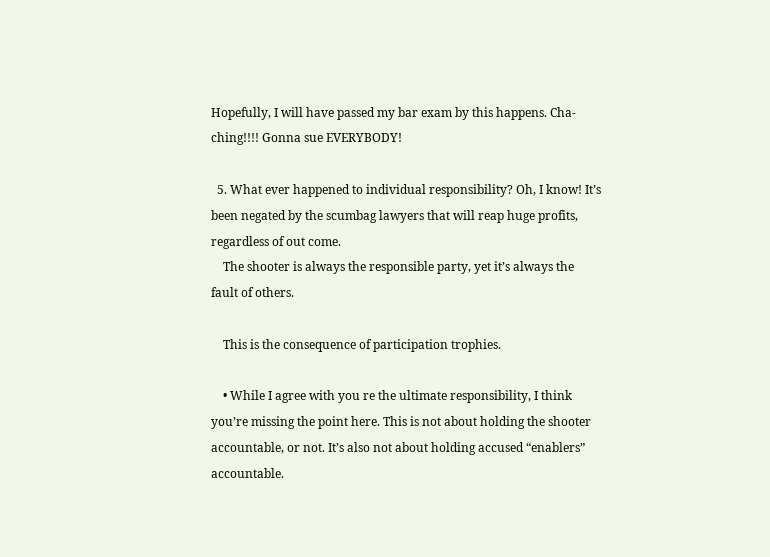Hopefully, I will have passed my bar exam by this happens. Cha-ching!!!! Gonna sue EVERYBODY!

  5. What ever happened to individual responsibility? Oh, I know! It’s been negated by the scumbag lawyers that will reap huge profits, regardless of out come.
    The shooter is always the responsible party, yet it’s always the fault of others.

    This is the consequence of participation trophies.

    • While I agree with you re the ultimate responsibility, I think you’re missing the point here. This is not about holding the shooter accountable, or not. It’s also not about holding accused “enablers” accountable.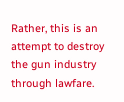Rather, this is an attempt to destroy the gun industry through lawfare.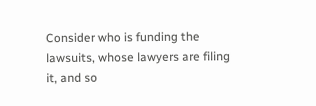Consider who is funding the lawsuits, whose lawyers are filing it, and so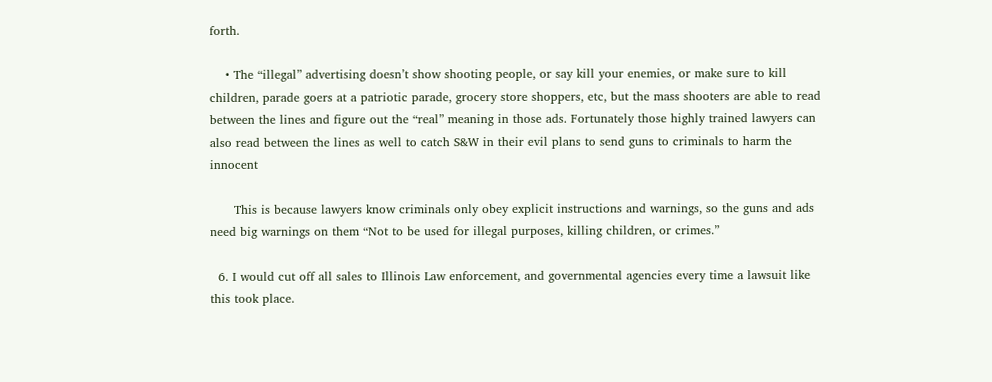forth.

    • The “illegal” advertising doesn’t show shooting people, or say kill your enemies, or make sure to kill children, parade goers at a patriotic parade, grocery store shoppers, etc, but the mass shooters are able to read between the lines and figure out the “real” meaning in those ads. Fortunately those highly trained lawyers can also read between the lines as well to catch S&W in their evil plans to send guns to criminals to harm the innocent

      This is because lawyers know criminals only obey explicit instructions and warnings, so the guns and ads need big warnings on them “Not to be used for illegal purposes, killing children, or crimes.”

  6. I would cut off all sales to Illinois Law enforcement, and governmental agencies every time a lawsuit like this took place.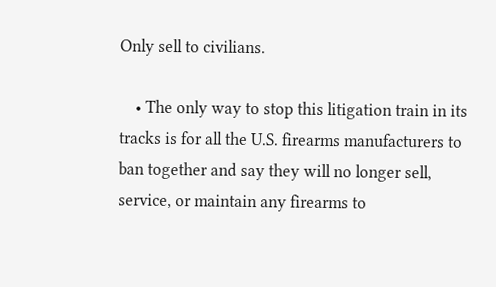Only sell to civilians.

    • The only way to stop this litigation train in its tracks is for all the U.S. firearms manufacturers to ban together and say they will no longer sell, service, or maintain any firearms to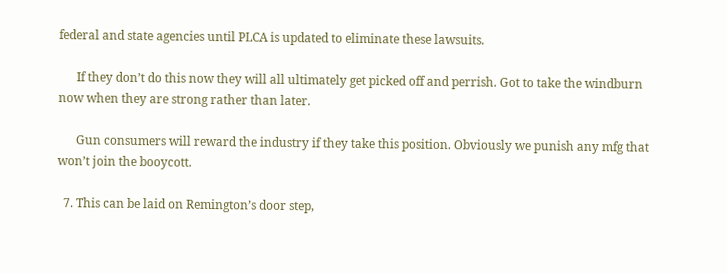federal and state agencies until PLCA is updated to eliminate these lawsuits.

      If they don’t do this now they will all ultimately get picked off and perrish. Got to take the windburn now when they are strong rather than later.

      Gun consumers will reward the industry if they take this position. Obviously we punish any mfg that won’t join the booycott.

  7. This can be laid on Remington’s door step,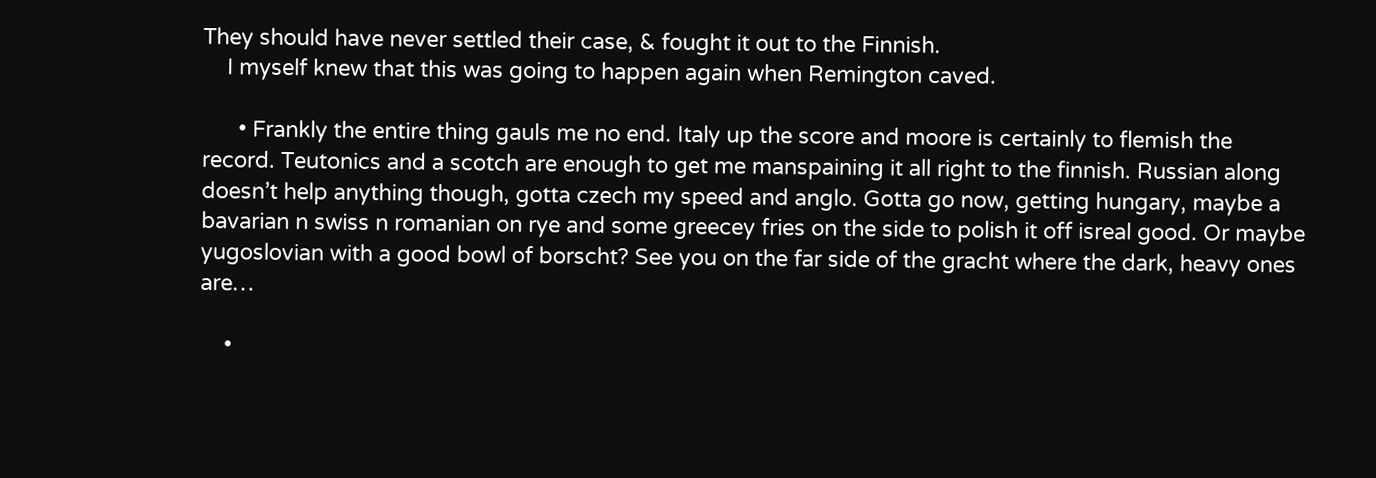They should have never settled their case, & fought it out to the Finnish.
    I myself knew that this was going to happen again when Remington caved.

      • Frankly the entire thing gauls me no end. Italy up the score and moore is certainly to flemish the record. Teutonics and a scotch are enough to get me manspaining it all right to the finnish. Russian along doesn’t help anything though, gotta czech my speed and anglo. Gotta go now, getting hungary, maybe a bavarian n swiss n romanian on rye and some greecey fries on the side to polish it off isreal good. Or maybe yugoslovian with a good bowl of borscht? See you on the far side of the gracht where the dark, heavy ones are…

    •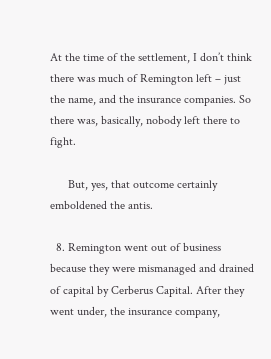At the time of the settlement, I don’t think there was much of Remington left – just the name, and the insurance companies. So there was, basically, nobody left there to fight.

      But, yes, that outcome certainly emboldened the antis.

  8. Remington went out of business because they were mismanaged and drained of capital by Cerberus Capital. After they went under, the insurance company,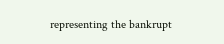representing the bankrupt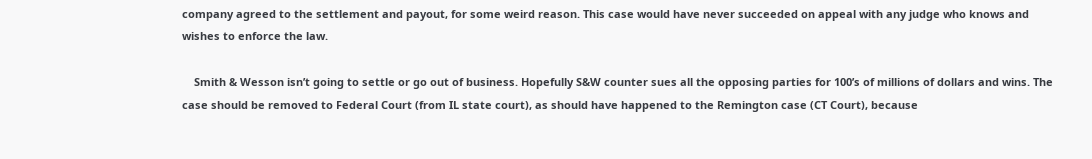company agreed to the settlement and payout, for some weird reason. This case would have never succeeded on appeal with any judge who knows and wishes to enforce the law.

    Smith & Wesson isn’t going to settle or go out of business. Hopefully S&W counter sues all the opposing parties for 100’s of millions of dollars and wins. The case should be removed to Federal Court (from IL state court), as should have happened to the Remington case (CT Court), because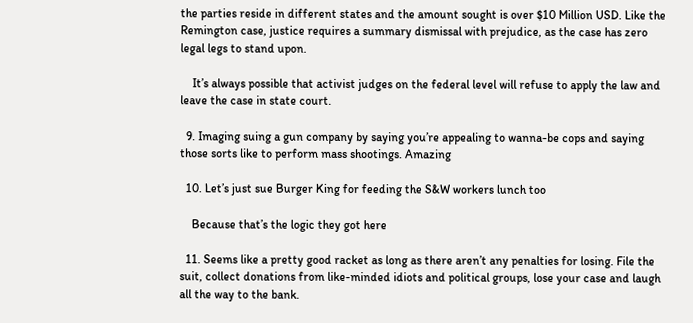the parties reside in different states and the amount sought is over $10 Million USD. Like the Remington case, justice requires a summary dismissal with prejudice, as the case has zero legal legs to stand upon.

    It’s always possible that activist judges on the federal level will refuse to apply the law and leave the case in state court.

  9. Imaging suing a gun company by saying you’re appealing to wanna-be cops and saying those sorts like to perform mass shootings. Amazing

  10. Let’s just sue Burger King for feeding the S&W workers lunch too

    Because that’s the logic they got here

  11. Seems like a pretty good racket as long as there aren’t any penalties for losing. File the suit, collect donations from like-minded idiots and political groups, lose your case and laugh all the way to the bank.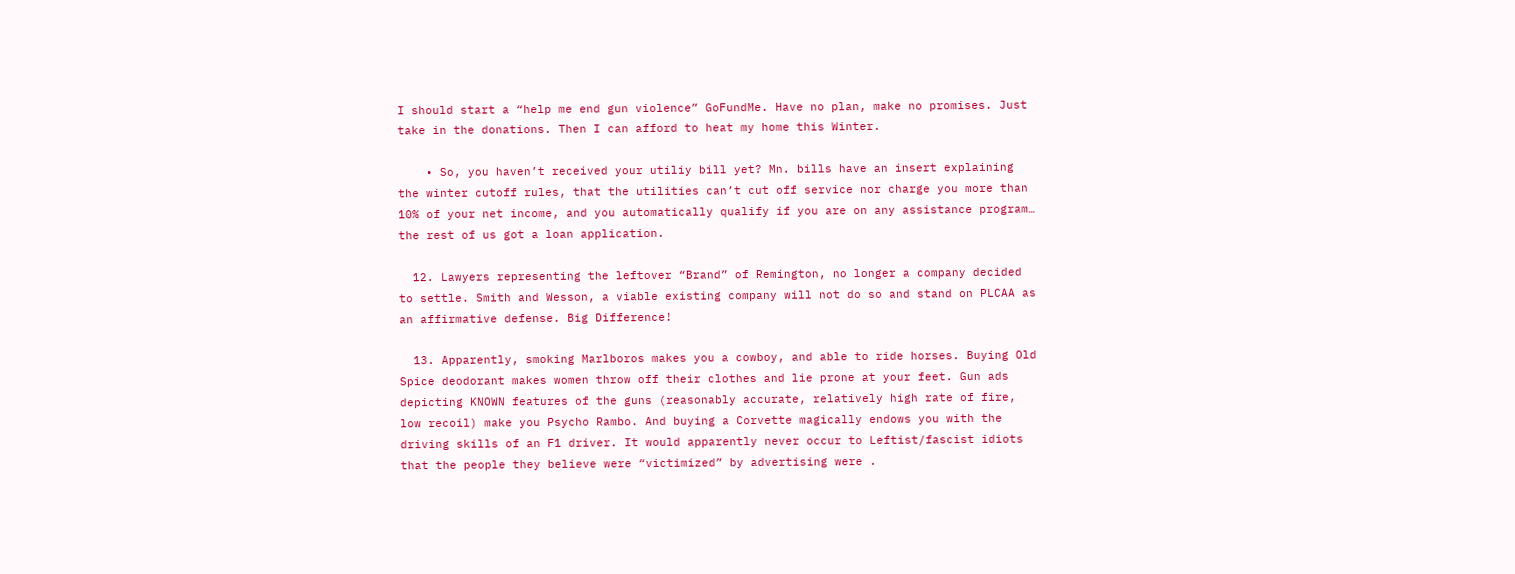I should start a “help me end gun violence” GoFundMe. Have no plan, make no promises. Just take in the donations. Then I can afford to heat my home this Winter.

    • So, you haven’t received your utiliy bill yet? Mn. bills have an insert explaining the winter cutoff rules, that the utilities can’t cut off service nor charge you more than 10% of your net income, and you automatically qualify if you are on any assistance program… the rest of us got a loan application.

  12. Lawyers representing the leftover “Brand” of Remington, no longer a company decided to settle. Smith and Wesson, a viable existing company will not do so and stand on PLCAA as an affirmative defense. Big Difference!

  13. Apparently, smoking Marlboros makes you a cowboy, and able to ride horses. Buying Old Spice deodorant makes women throw off their clothes and lie prone at your feet. Gun ads depicting KNOWN features of the guns (reasonably accurate, relatively high rate of fire, low recoil) make you Psycho Rambo. And buying a Corvette magically endows you with the driving skills of an F1 driver. It would apparently never occur to Leftist/fascist idiots that the people they believe were “victimized” by advertising were .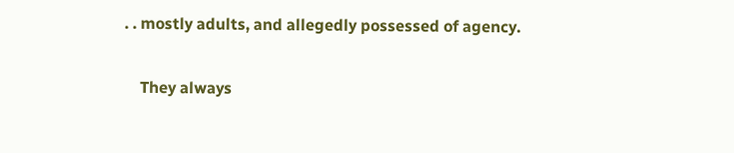. . mostly adults, and allegedly possessed of agency.

    They always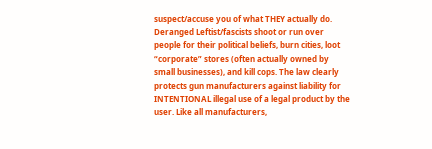suspect/accuse you of what THEY actually do. Deranged Leftist/fascists shoot or run over people for their political beliefs, burn cities, loot “corporate” stores (often actually owned by small businesses), and kill cops. The law clearly protects gun manufacturers against liability for INTENTIONAL illegal use of a legal product by the user. Like all manufacturers,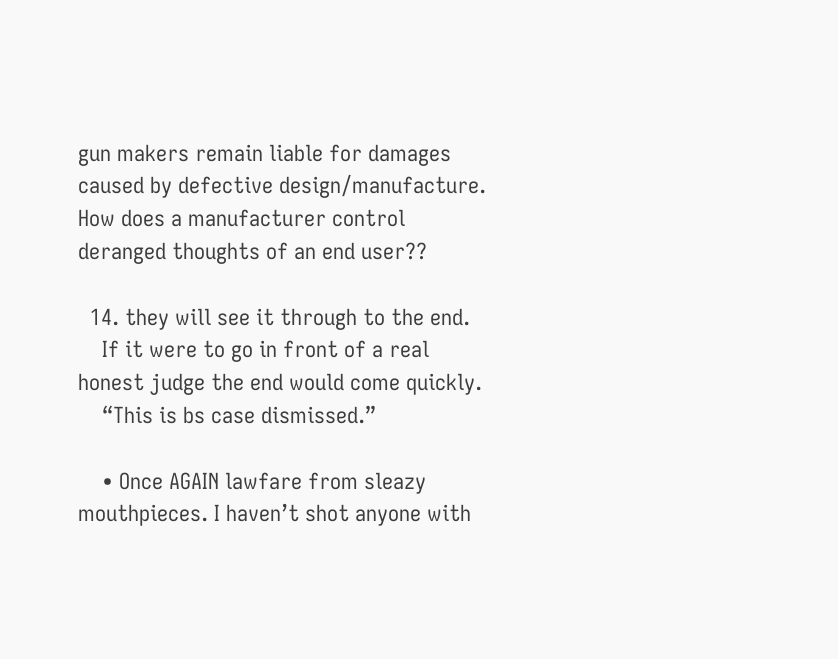gun makers remain liable for damages caused by defective design/manufacture. How does a manufacturer control deranged thoughts of an end user??

  14. they will see it through to the end.
    If it were to go in front of a real honest judge the end would come quickly.
    “This is bs case dismissed.”

    • Once AGAIN lawfare from sleazy mouthpieces. I haven’t shot anyone with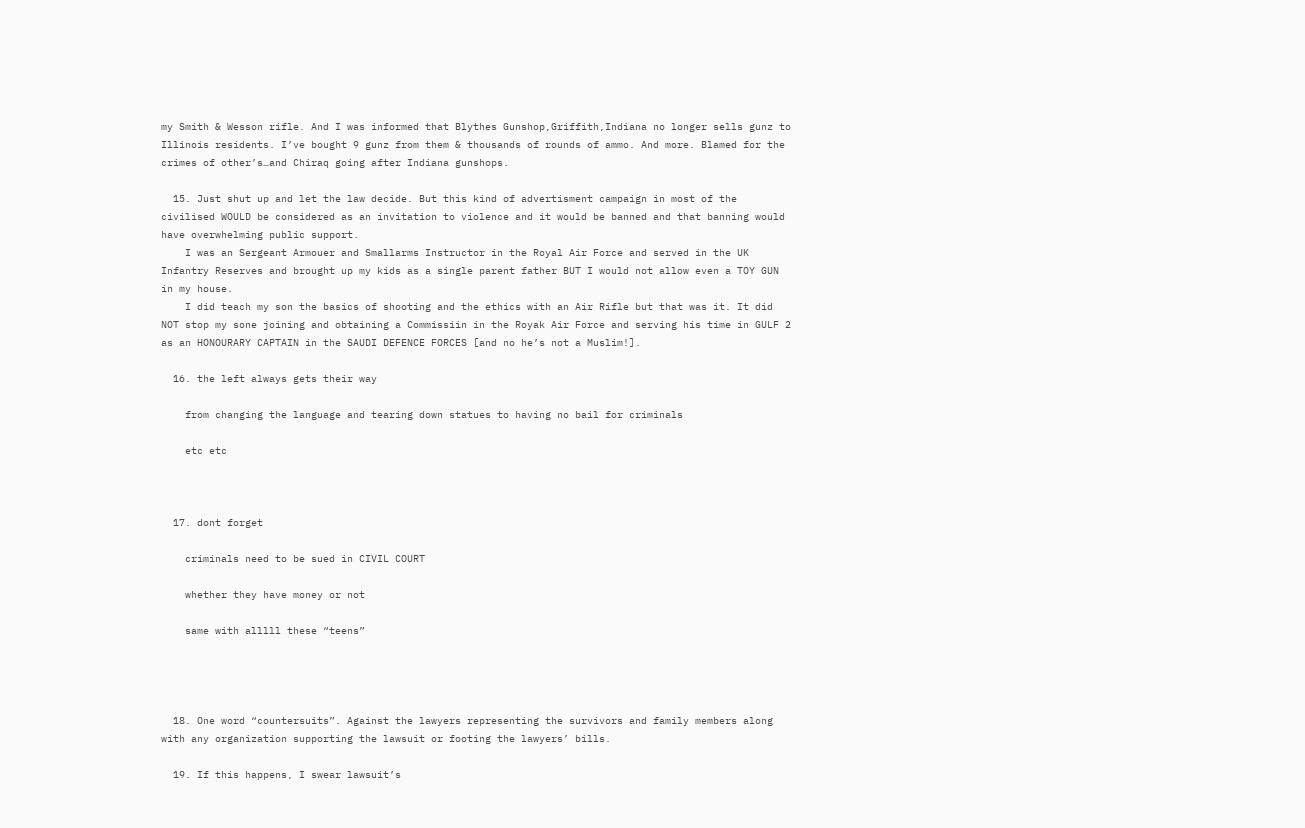my Smith & Wesson rifle. And I was informed that Blythes Gunshop,Griffith,Indiana no longer sells gunz to Illinois residents. I’ve bought 9 gunz from them & thousands of rounds of ammo. And more. Blamed for the crimes of other’s…and Chiraq going after Indiana gunshops.

  15. Just shut up and let the law decide. But this kind of advertisment campaign in most of the civilised WOULD be considered as an invitation to violence and it would be banned and that banning would have overwhelming public support.
    I was an Sergeant Armouer and Smallarms Instructor in the Royal Air Force and served in the UK Infantry Reserves and brought up my kids as a single parent father BUT I would not allow even a TOY GUN in my house.
    I did teach my son the basics of shooting and the ethics with an Air Rifle but that was it. It did NOT stop my sone joining and obtaining a Commissiin in the Royak Air Force and serving his time in GULF 2 as an HONOURARY CAPTAIN in the SAUDI DEFENCE FORCES [and no he’s not a Muslim!].

  16. the left always gets their way

    from changing the language and tearing down statues to having no bail for criminals

    etc etc



  17. dont forget

    criminals need to be sued in CIVIL COURT

    whether they have money or not

    same with alllll these “teens”




  18. One word “countersuits”. Against the lawyers representing the survivors and family members along with any organization supporting the lawsuit or footing the lawyers’ bills.

  19. If this happens, I swear lawsuit’s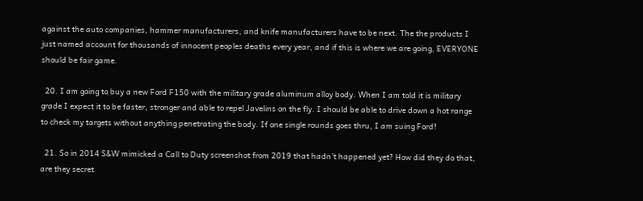against the auto companies, hammer manufacturers, and knife manufacturers have to be next. The the products I just named account for thousands of innocent peoples deaths every year, and if this is where we are going, EVERYONE should be fair game.

  20. I am going to buy a new Ford F150 with the military grade aluminum alloy body. When I am told it is military grade I expect it to be faster, stronger and able to repel Javelins on the fly. I should be able to drive down a hot range to check my targets without anything penetrating the body. If one single rounds goes thru, I am suing Ford!

  21. So in 2014 S&W mimicked a Call to Duty screenshot from 2019 that hadn’t happened yet? How did they do that, are they secret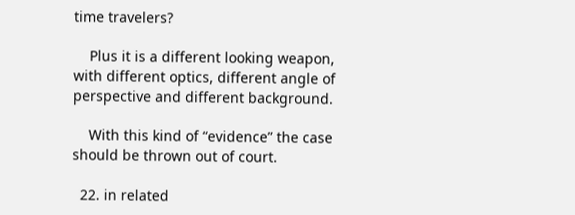time travelers?

    Plus it is a different looking weapon, with different optics, different angle of perspective and different background.

    With this kind of “evidence” the case should be thrown out of court.

  22. in related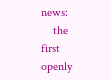news:
    the first openly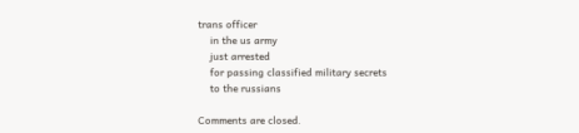trans officer
    in the us army
    just arrested
    for passing classified military secrets
    to the russians

Comments are closed.